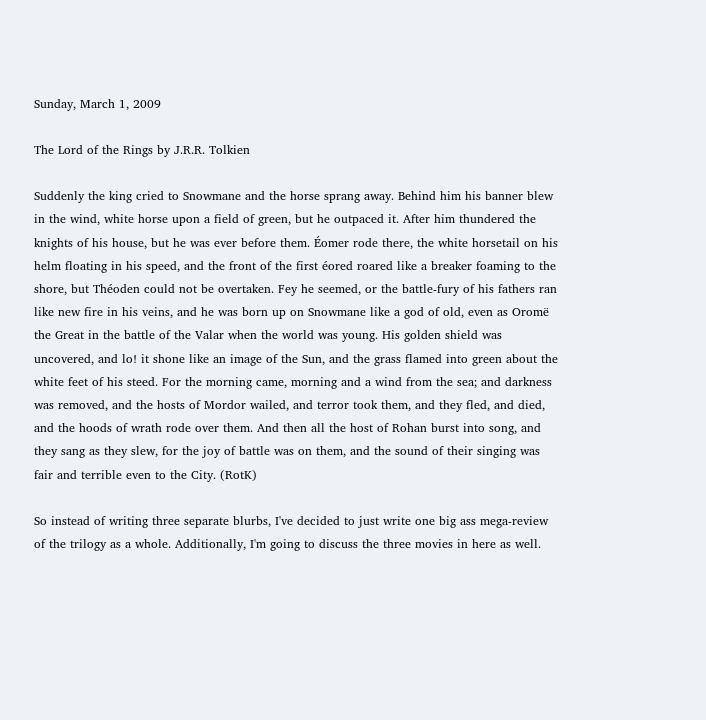Sunday, March 1, 2009

The Lord of the Rings by J.R.R. Tolkien

Suddenly the king cried to Snowmane and the horse sprang away. Behind him his banner blew in the wind, white horse upon a field of green, but he outpaced it. After him thundered the knights of his house, but he was ever before them. Éomer rode there, the white horsetail on his helm floating in his speed, and the front of the first éored roared like a breaker foaming to the shore, but Théoden could not be overtaken. Fey he seemed, or the battle-fury of his fathers ran like new fire in his veins, and he was born up on Snowmane like a god of old, even as Oromë the Great in the battle of the Valar when the world was young. His golden shield was uncovered, and lo! it shone like an image of the Sun, and the grass flamed into green about the white feet of his steed. For the morning came, morning and a wind from the sea; and darkness was removed, and the hosts of Mordor wailed, and terror took them, and they fled, and died, and the hoods of wrath rode over them. And then all the host of Rohan burst into song, and they sang as they slew, for the joy of battle was on them, and the sound of their singing was fair and terrible even to the City. (RotK)

So instead of writing three separate blurbs, I've decided to just write one big ass mega-review of the trilogy as a whole. Additionally, I'm going to discuss the three movies in here as well.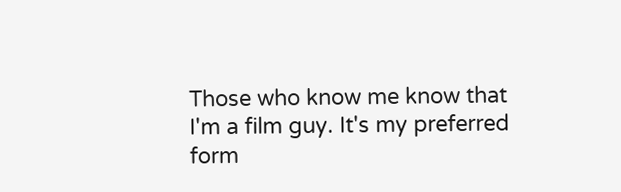Those who know me know that I'm a film guy. It's my preferred form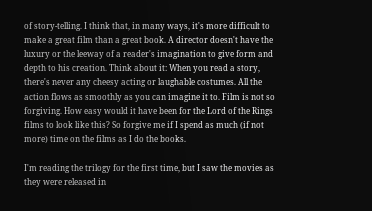of story-telling. I think that, in many ways, it's more difficult to make a great film than a great book. A director doesn't have the luxury or the leeway of a reader's imagination to give form and depth to his creation. Think about it: When you read a story, there's never any cheesy acting or laughable costumes. All the action flows as smoothly as you can imagine it to. Film is not so forgiving. How easy would it have been for the Lord of the Rings films to look like this? So forgive me if I spend as much (if not more) time on the films as I do the books.

I'm reading the trilogy for the first time, but I saw the movies as they were released in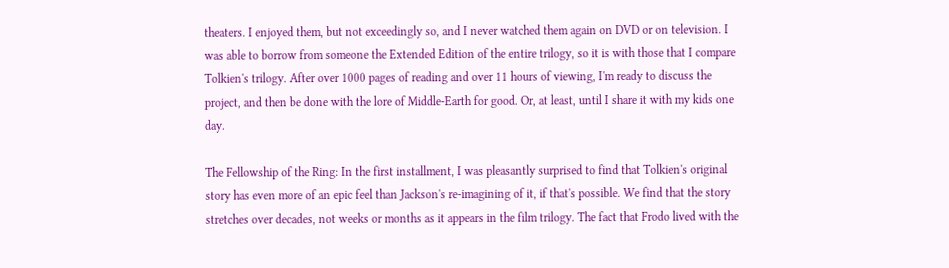theaters. I enjoyed them, but not exceedingly so, and I never watched them again on DVD or on television. I was able to borrow from someone the Extended Edition of the entire trilogy, so it is with those that I compare Tolkien's trilogy. After over 1000 pages of reading and over 11 hours of viewing, I'm ready to discuss the project, and then be done with the lore of Middle-Earth for good. Or, at least, until I share it with my kids one day.

The Fellowship of the Ring: In the first installment, I was pleasantly surprised to find that Tolkien's original story has even more of an epic feel than Jackson's re-imagining of it, if that's possible. We find that the story stretches over decades, not weeks or months as it appears in the film trilogy. The fact that Frodo lived with the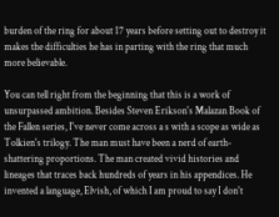burden of the ring for about 17 years before setting out to destroy it makes the difficulties he has in parting with the ring that much more believable.

You can tell right from the beginning that this is a work of unsurpassed ambition. Besides Steven Erikson's Malazan Book of the Fallen series, I've never come across a s with a scope as wide as Tolkien's trilogy. The man must have been a nerd of earth-shattering proportions. The man created vivid histories and lineages that traces back hundreds of years in his appendices. He invented a language, Elvish, of which I am proud to say I don't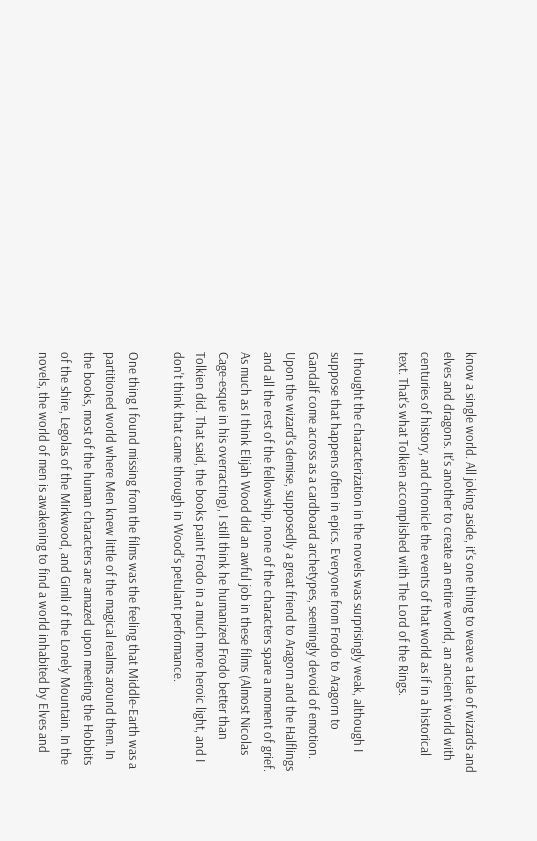know a single world. All joking aside, it's one thing to weave a tale of wizards and elves and dragons. It's another to create an entire world, an ancient world with centuries of history, and chronicle the events of that world as if in a historical text. That's what Tolkien accomplished with The Lord of the Rings.

I thought the characterization in the novels was surprisingly weak, although I suppose that happens often in epics. Everyone from Frodo to Aragorn to Gandalf come across as a cardboard archetypes, seemingly devoid of emotion. Upon the wizard's demise, supposedly a great friend to Aragorn and the Halflings and all the rest of the fellowship, none of the characters spare a moment of grief. As much as I think Elijah Wood did an awful job in these films (Almost Nicolas Cage-esque in his overracting), I still think he humanized Frodo better than Tolkien did. That said, the books paint Frodo in a much more heroic light, and I don't think that came through in Wood's petulant performance.

One thing I found missing from the films was the feeling that Middle-Earth was a partitioned world where Men knew little of the magical realms around them. In the books, most of the human characters are amazed upon meeting the Hobbits of the shire, Legolas of the Mirkwood, and Gimli of the Lonely Mountain. In the novels, the world of men is awakening to find a world inhabited by Elves and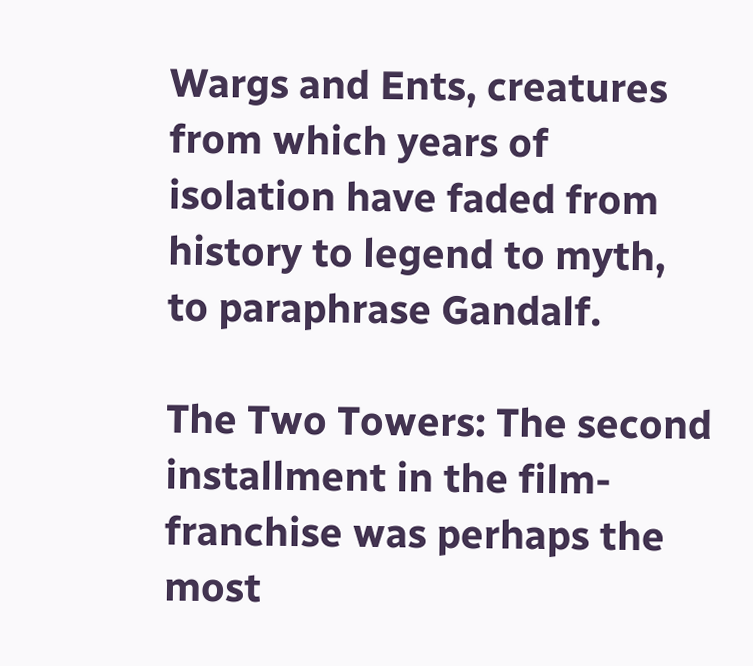Wargs and Ents, creatures from which years of isolation have faded from history to legend to myth, to paraphrase Gandalf.

The Two Towers: The second installment in the film-franchise was perhaps the most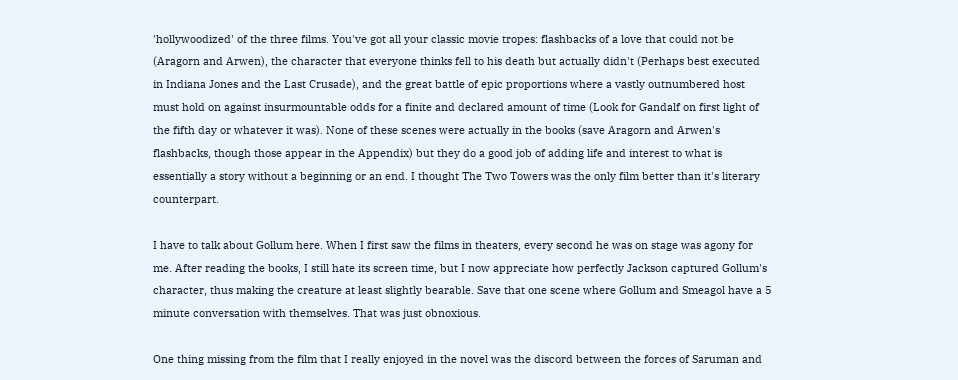'hollywoodized' of the three films. You've got all your classic movie tropes: flashbacks of a love that could not be (Aragorn and Arwen), the character that everyone thinks fell to his death but actually didn't (Perhaps best executed in Indiana Jones and the Last Crusade), and the great battle of epic proportions where a vastly outnumbered host must hold on against insurmountable odds for a finite and declared amount of time (Look for Gandalf on first light of the fifth day or whatever it was). None of these scenes were actually in the books (save Aragorn and Arwen's flashbacks, though those appear in the Appendix) but they do a good job of adding life and interest to what is essentially a story without a beginning or an end. I thought The Two Towers was the only film better than it's literary counterpart.

I have to talk about Gollum here. When I first saw the films in theaters, every second he was on stage was agony for me. After reading the books, I still hate its screen time, but I now appreciate how perfectly Jackson captured Gollum's character, thus making the creature at least slightly bearable. Save that one scene where Gollum and Smeagol have a 5 minute conversation with themselves. That was just obnoxious.

One thing missing from the film that I really enjoyed in the novel was the discord between the forces of Saruman and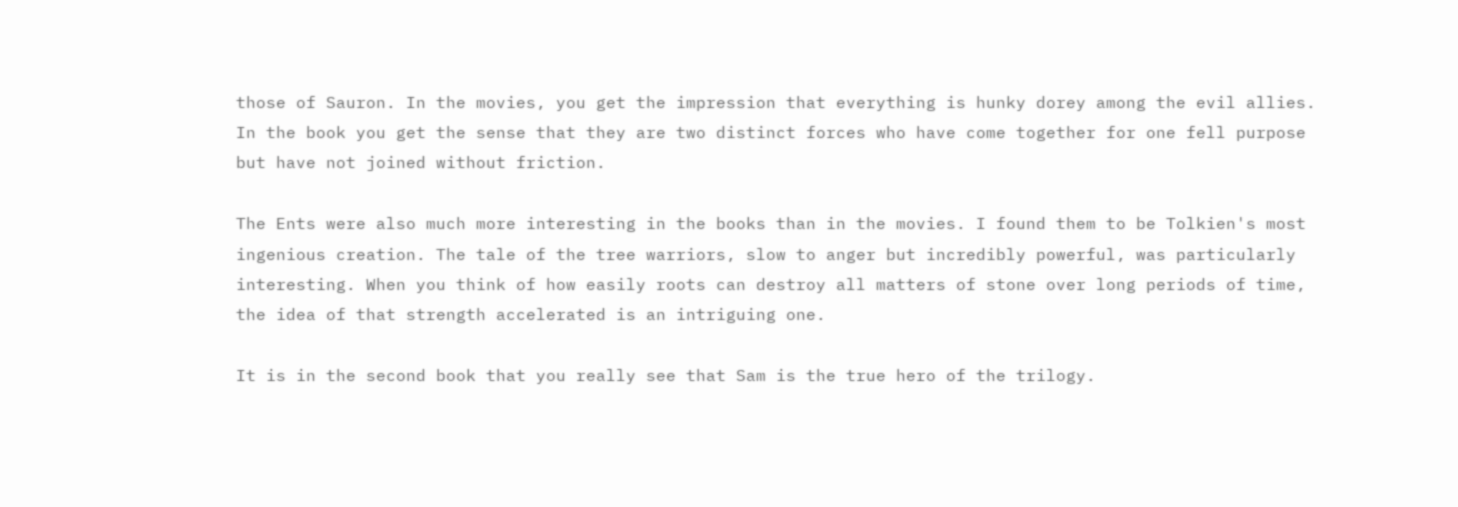those of Sauron. In the movies, you get the impression that everything is hunky dorey among the evil allies. In the book you get the sense that they are two distinct forces who have come together for one fell purpose but have not joined without friction.

The Ents were also much more interesting in the books than in the movies. I found them to be Tolkien's most ingenious creation. The tale of the tree warriors, slow to anger but incredibly powerful, was particularly interesting. When you think of how easily roots can destroy all matters of stone over long periods of time, the idea of that strength accelerated is an intriguing one.

It is in the second book that you really see that Sam is the true hero of the trilogy.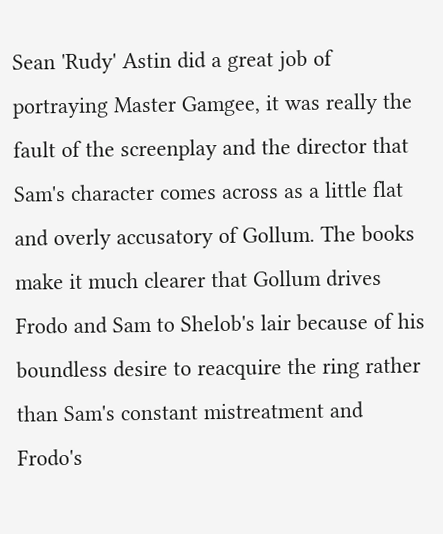Sean 'Rudy' Astin did a great job of portraying Master Gamgee, it was really the fault of the screenplay and the director that Sam's character comes across as a little flat and overly accusatory of Gollum. The books make it much clearer that Gollum drives Frodo and Sam to Shelob's lair because of his boundless desire to reacquire the ring rather than Sam's constant mistreatment and Frodo's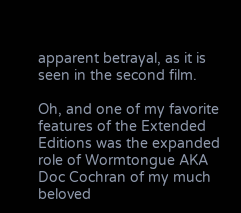apparent betrayal, as it is seen in the second film.

Oh, and one of my favorite features of the Extended Editions was the expanded role of Wormtongue AKA Doc Cochran of my much beloved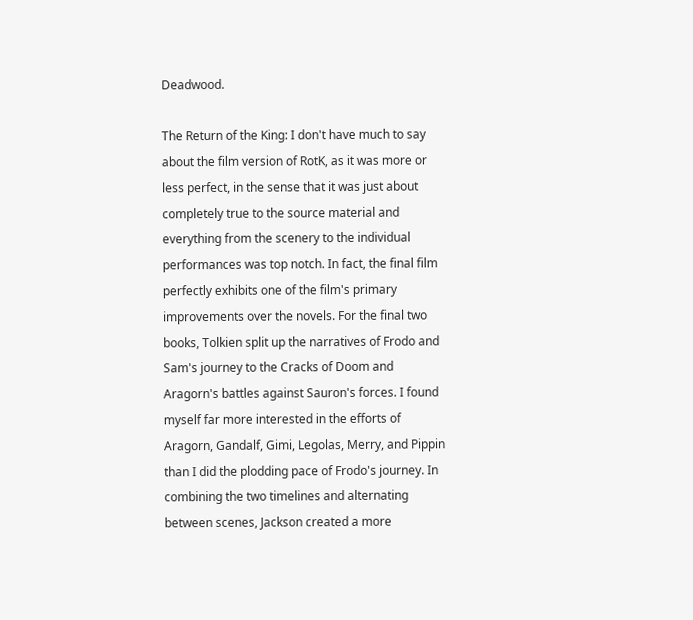Deadwood.

The Return of the King: I don't have much to say about the film version of RotK, as it was more or less perfect, in the sense that it was just about completely true to the source material and everything from the scenery to the individual performances was top notch. In fact, the final film perfectly exhibits one of the film's primary improvements over the novels. For the final two books, Tolkien split up the narratives of Frodo and Sam's journey to the Cracks of Doom and Aragorn's battles against Sauron's forces. I found myself far more interested in the efforts of Aragorn, Gandalf, Gimi, Legolas, Merry, and Pippin than I did the plodding pace of Frodo's journey. In combining the two timelines and alternating between scenes, Jackson created a more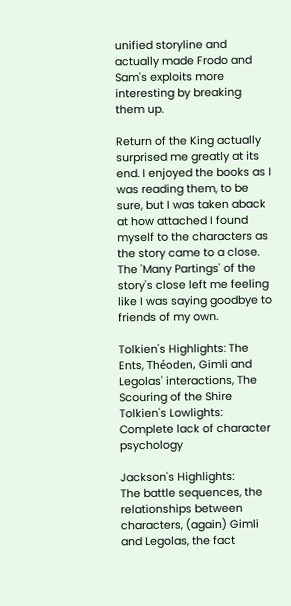unified storyline and actually made Frodo and Sam's exploits more interesting by breaking them up.

Return of the King actually surprised me greatly at its end. I enjoyed the books as I was reading them, to be sure, but I was taken aback at how attached I found myself to the characters as the story came to a close. The 'Many Partings' of the story's close left me feeling like I was saying goodbye to friends of my own.

Tolkien's Highlights: The Ents, Théoden, Gimli and Legolas' interactions, The Scouring of the Shire
Tolkien's Lowlights: Complete lack of character psychology

Jackson's Highlights:
The battle sequences, the relationships between characters, (again) Gimli and Legolas, the fact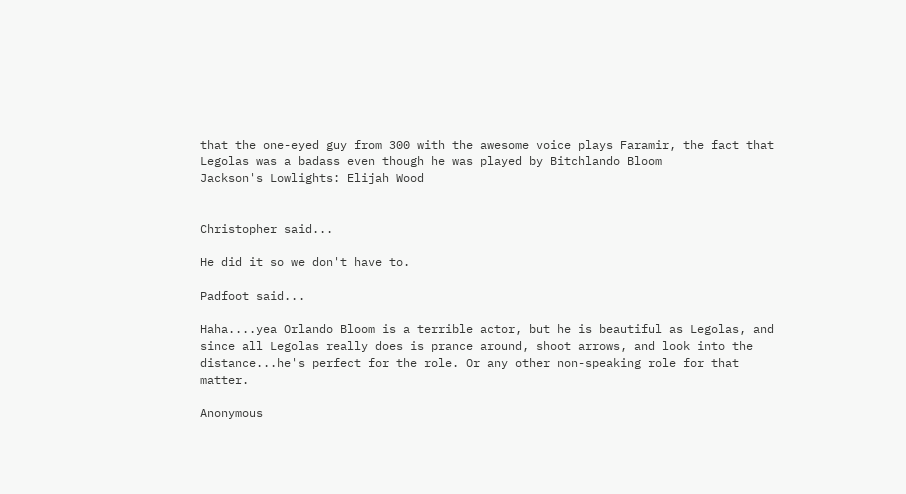that the one-eyed guy from 300 with the awesome voice plays Faramir, the fact that Legolas was a badass even though he was played by Bitchlando Bloom
Jackson's Lowlights: Elijah Wood


Christopher said...

He did it so we don't have to.

Padfoot said...

Haha....yea Orlando Bloom is a terrible actor, but he is beautiful as Legolas, and since all Legolas really does is prance around, shoot arrows, and look into the distance...he's perfect for the role. Or any other non-speaking role for that matter.

Anonymous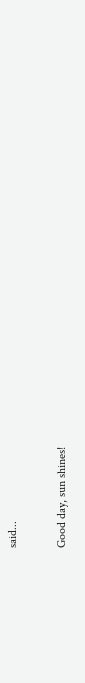said...

Good day, sun shines!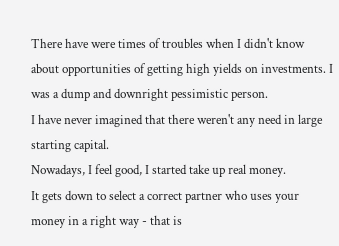There have were times of troubles when I didn't know about opportunities of getting high yields on investments. I was a dump and downright pessimistic person.
I have never imagined that there weren't any need in large starting capital.
Nowadays, I feel good, I started take up real money.
It gets down to select a correct partner who uses your money in a right way - that is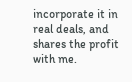incorporate it in real deals, and shares the profit with me.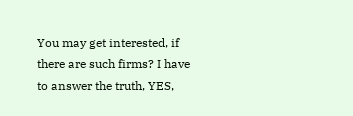You may get interested, if there are such firms? I have to answer the truth, YES,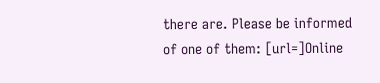there are. Please be informed of one of them: [url=]Online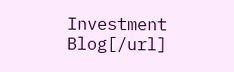Investment Blog[/url]